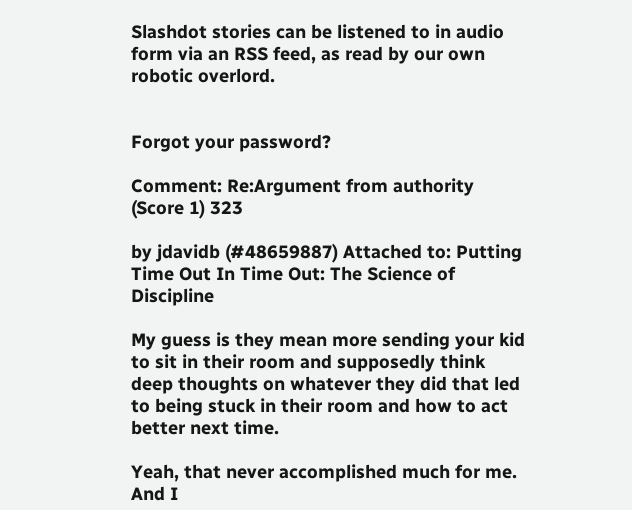Slashdot stories can be listened to in audio form via an RSS feed, as read by our own robotic overlord.


Forgot your password?

Comment: Re:Argument from authority (Score 1) 323

by jdavidb (#48659887) Attached to: Putting Time Out In Time Out: The Science of Discipline

My guess is they mean more sending your kid to sit in their room and supposedly think deep thoughts on whatever they did that led to being stuck in their room and how to act better next time.

Yeah, that never accomplished much for me. And I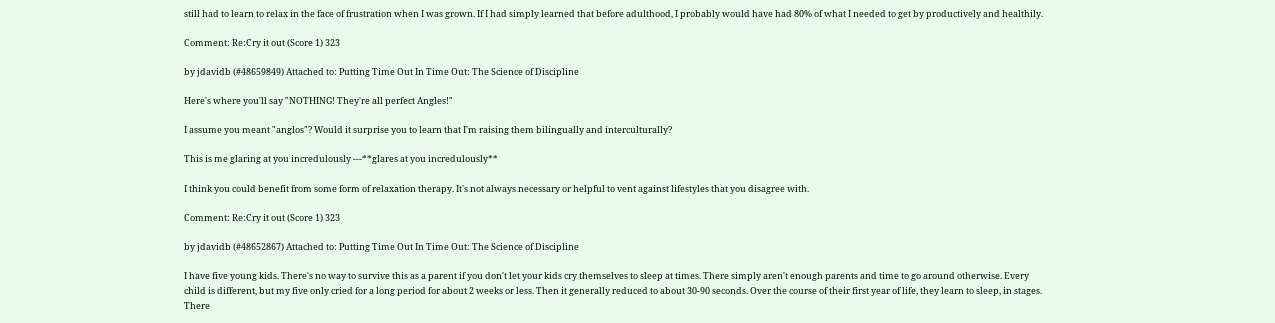still had to learn to relax in the face of frustration when I was grown. If I had simply learned that before adulthood, I probably would have had 80% of what I needed to get by productively and healthily.

Comment: Re:Cry it out (Score 1) 323

by jdavidb (#48659849) Attached to: Putting Time Out In Time Out: The Science of Discipline

Here's where you'll say "NOTHING! They're all perfect Angles!"

I assume you meant "anglos"? Would it surprise you to learn that I'm raising them bilingually and interculturally?

This is me glaring at you incredulously ---**glares at you incredulously**

I think you could benefit from some form of relaxation therapy. It's not always necessary or helpful to vent against lifestyles that you disagree with.

Comment: Re:Cry it out (Score 1) 323

by jdavidb (#48652867) Attached to: Putting Time Out In Time Out: The Science of Discipline

I have five young kids. There's no way to survive this as a parent if you don't let your kids cry themselves to sleep at times. There simply aren't enough parents and time to go around otherwise. Every child is different, but my five only cried for a long period for about 2 weeks or less. Then it generally reduced to about 30-90 seconds. Over the course of their first year of life, they learn to sleep, in stages. There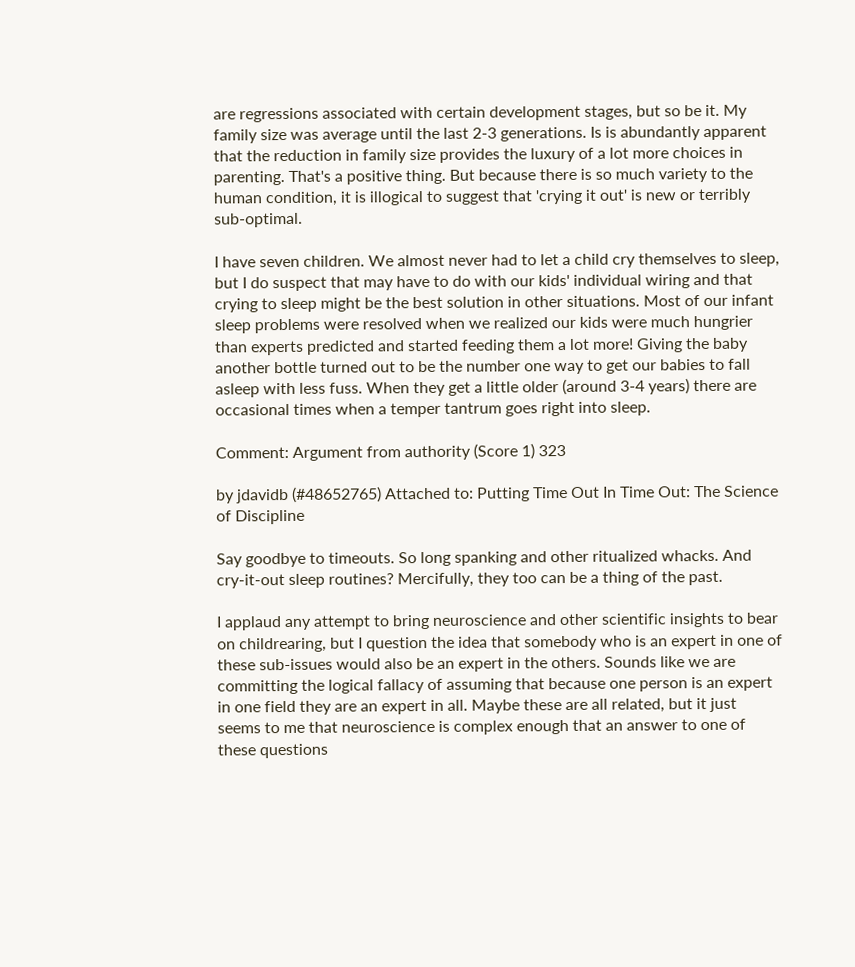are regressions associated with certain development stages, but so be it. My family size was average until the last 2-3 generations. Is is abundantly apparent that the reduction in family size provides the luxury of a lot more choices in parenting. That's a positive thing. But because there is so much variety to the human condition, it is illogical to suggest that 'crying it out' is new or terribly sub-optimal.

I have seven children. We almost never had to let a child cry themselves to sleep, but I do suspect that may have to do with our kids' individual wiring and that crying to sleep might be the best solution in other situations. Most of our infant sleep problems were resolved when we realized our kids were much hungrier than experts predicted and started feeding them a lot more! Giving the baby another bottle turned out to be the number one way to get our babies to fall asleep with less fuss. When they get a little older (around 3-4 years) there are occasional times when a temper tantrum goes right into sleep.

Comment: Argument from authority (Score 1) 323

by jdavidb (#48652765) Attached to: Putting Time Out In Time Out: The Science of Discipline

Say goodbye to timeouts. So long spanking and other ritualized whacks. And cry-it-out sleep routines? Mercifully, they too can be a thing of the past.

I applaud any attempt to bring neuroscience and other scientific insights to bear on childrearing, but I question the idea that somebody who is an expert in one of these sub-issues would also be an expert in the others. Sounds like we are committing the logical fallacy of assuming that because one person is an expert in one field they are an expert in all. Maybe these are all related, but it just seems to me that neuroscience is complex enough that an answer to one of these questions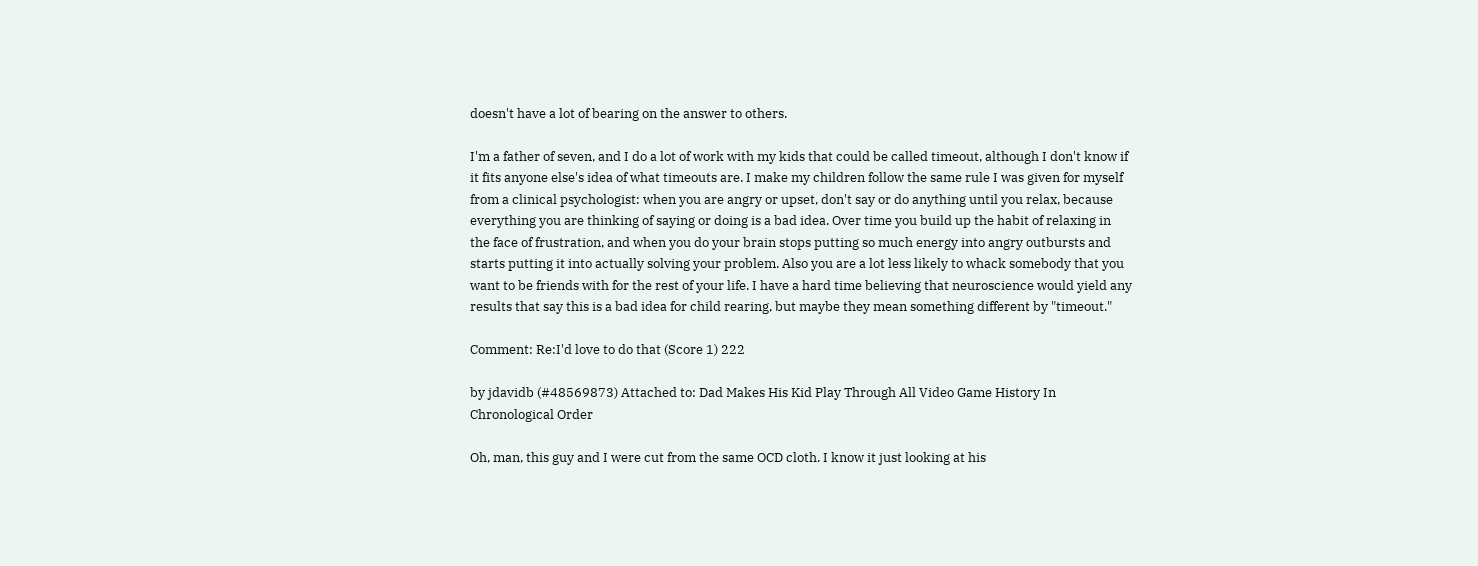doesn't have a lot of bearing on the answer to others.

I'm a father of seven, and I do a lot of work with my kids that could be called timeout, although I don't know if it fits anyone else's idea of what timeouts are. I make my children follow the same rule I was given for myself from a clinical psychologist: when you are angry or upset, don't say or do anything until you relax, because everything you are thinking of saying or doing is a bad idea. Over time you build up the habit of relaxing in the face of frustration, and when you do your brain stops putting so much energy into angry outbursts and starts putting it into actually solving your problem. Also you are a lot less likely to whack somebody that you want to be friends with for the rest of your life. I have a hard time believing that neuroscience would yield any results that say this is a bad idea for child rearing, but maybe they mean something different by "timeout."

Comment: Re:I'd love to do that (Score 1) 222

by jdavidb (#48569873) Attached to: Dad Makes His Kid Play Through All Video Game History In Chronological Order

Oh, man, this guy and I were cut from the same OCD cloth. I know it just looking at his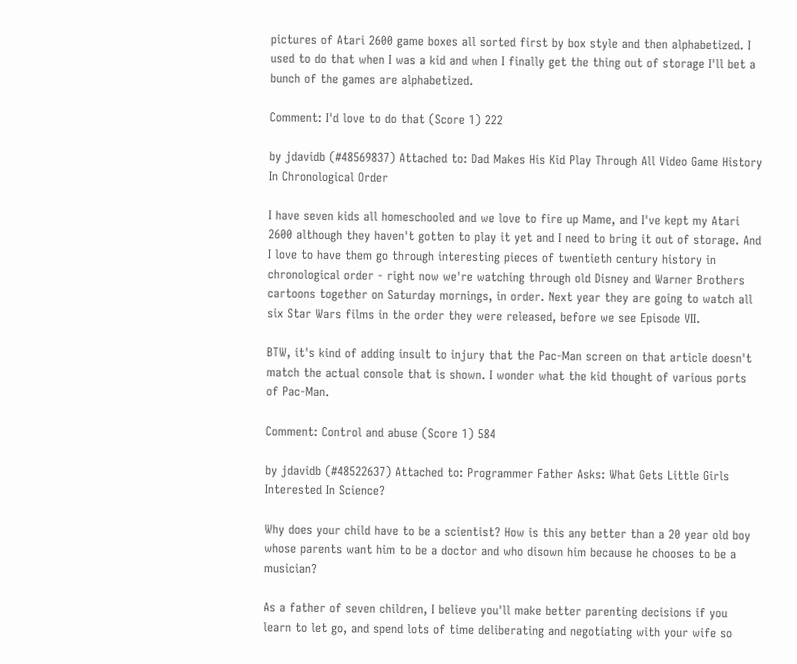pictures of Atari 2600 game boxes all sorted first by box style and then alphabetized. I used to do that when I was a kid and when I finally get the thing out of storage I'll bet a bunch of the games are alphabetized.

Comment: I'd love to do that (Score 1) 222

by jdavidb (#48569837) Attached to: Dad Makes His Kid Play Through All Video Game History In Chronological Order

I have seven kids all homeschooled and we love to fire up Mame, and I've kept my Atari 2600 although they haven't gotten to play it yet and I need to bring it out of storage. And I love to have them go through interesting pieces of twentieth century history in chronological order - right now we're watching through old Disney and Warner Brothers cartoons together on Saturday mornings, in order. Next year they are going to watch all six Star Wars films in the order they were released, before we see Episode VII.

BTW, it's kind of adding insult to injury that the Pac-Man screen on that article doesn't match the actual console that is shown. I wonder what the kid thought of various ports of Pac-Man.

Comment: Control and abuse (Score 1) 584

by jdavidb (#48522637) Attached to: Programmer Father Asks: What Gets Little Girls Interested In Science?

Why does your child have to be a scientist? How is this any better than a 20 year old boy whose parents want him to be a doctor and who disown him because he chooses to be a musician?

As a father of seven children, I believe you'll make better parenting decisions if you learn to let go, and spend lots of time deliberating and negotiating with your wife so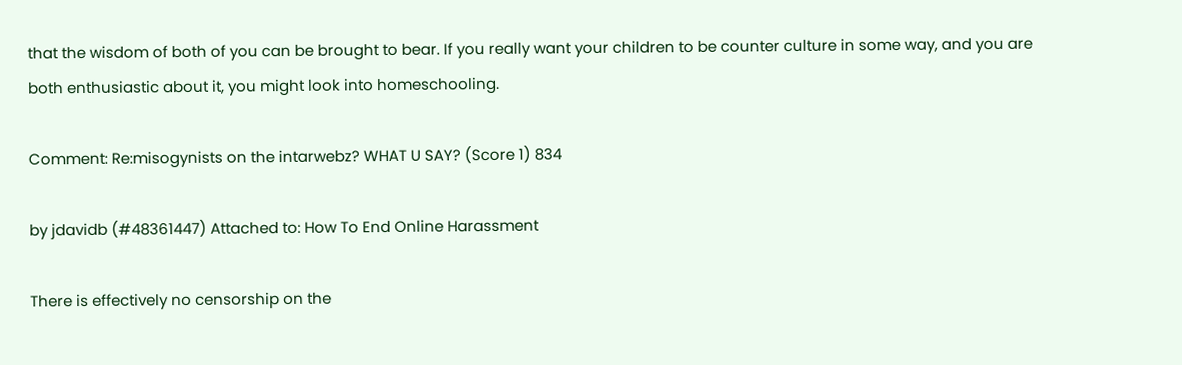that the wisdom of both of you can be brought to bear. If you really want your children to be counter culture in some way, and you are both enthusiastic about it, you might look into homeschooling.

Comment: Re:misogynists on the intarwebz? WHAT U SAY? (Score 1) 834

by jdavidb (#48361447) Attached to: How To End Online Harassment

There is effectively no censorship on the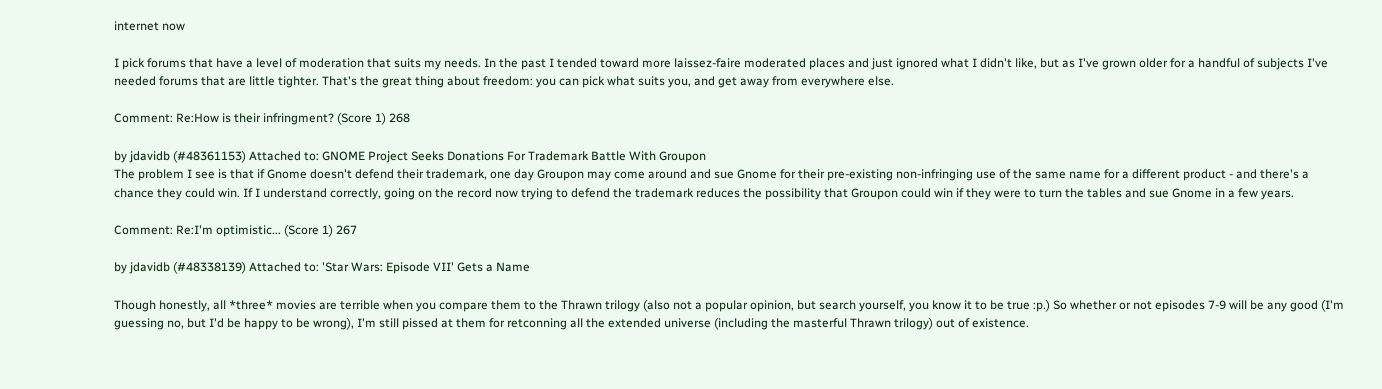internet now

I pick forums that have a level of moderation that suits my needs. In the past I tended toward more laissez-faire moderated places and just ignored what I didn't like, but as I've grown older for a handful of subjects I've needed forums that are little tighter. That's the great thing about freedom: you can pick what suits you, and get away from everywhere else.

Comment: Re:How is their infringment? (Score 1) 268

by jdavidb (#48361153) Attached to: GNOME Project Seeks Donations For Trademark Battle With Groupon
The problem I see is that if Gnome doesn't defend their trademark, one day Groupon may come around and sue Gnome for their pre-existing non-infringing use of the same name for a different product - and there's a chance they could win. If I understand correctly, going on the record now trying to defend the trademark reduces the possibility that Groupon could win if they were to turn the tables and sue Gnome in a few years.

Comment: Re:I'm optimistic... (Score 1) 267

by jdavidb (#48338139) Attached to: 'Star Wars: Episode VII' Gets a Name

Though honestly, all *three* movies are terrible when you compare them to the Thrawn trilogy (also not a popular opinion, but search yourself, you know it to be true :p.) So whether or not episodes 7-9 will be any good (I'm guessing no, but I'd be happy to be wrong), I'm still pissed at them for retconning all the extended universe (including the masterful Thrawn trilogy) out of existence.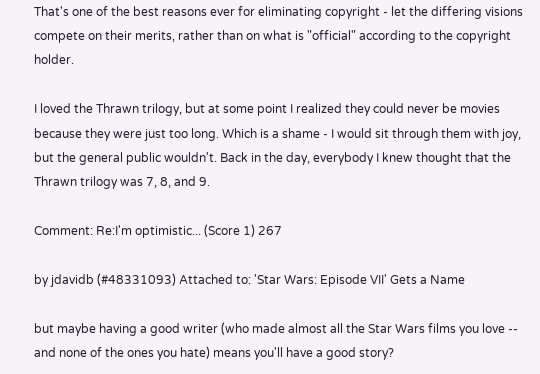That's one of the best reasons ever for eliminating copyright - let the differing visions compete on their merits, rather than on what is "official" according to the copyright holder.

I loved the Thrawn trilogy, but at some point I realized they could never be movies because they were just too long. Which is a shame - I would sit through them with joy, but the general public wouldn't. Back in the day, everybody I knew thought that the Thrawn trilogy was 7, 8, and 9.

Comment: Re:I'm optimistic... (Score 1) 267

by jdavidb (#48331093) Attached to: 'Star Wars: Episode VII' Gets a Name

but maybe having a good writer (who made almost all the Star Wars films you love -- and none of the ones you hate) means you'll have a good story?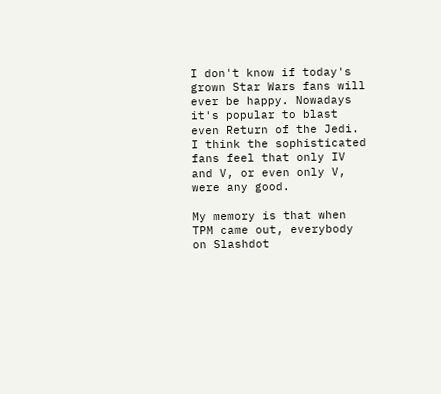I don't know if today's grown Star Wars fans will ever be happy. Nowadays it's popular to blast even Return of the Jedi. I think the sophisticated fans feel that only IV and V, or even only V, were any good.

My memory is that when TPM came out, everybody on Slashdot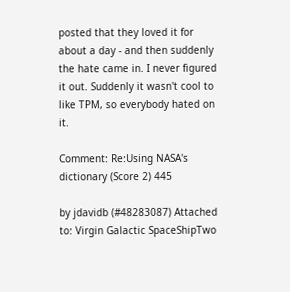posted that they loved it for about a day - and then suddenly the hate came in. I never figured it out. Suddenly it wasn't cool to like TPM, so everybody hated on it.

Comment: Re:Using NASA's dictionary (Score 2) 445

by jdavidb (#48283087) Attached to: Virgin Galactic SpaceShipTwo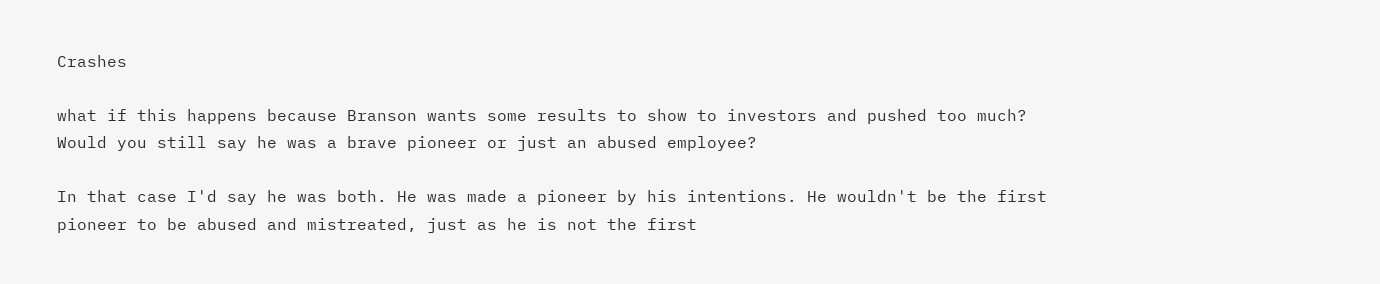Crashes

what if this happens because Branson wants some results to show to investors and pushed too much? Would you still say he was a brave pioneer or just an abused employee?

In that case I'd say he was both. He was made a pioneer by his intentions. He wouldn't be the first pioneer to be abused and mistreated, just as he is not the first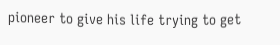pioneer to give his life trying to get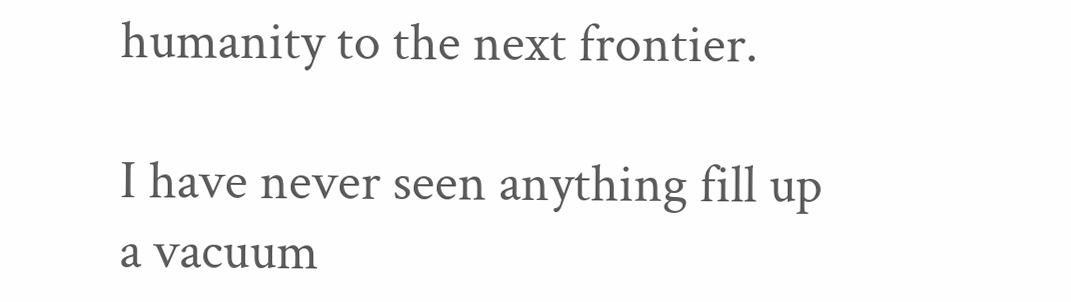humanity to the next frontier.

I have never seen anything fill up a vacuum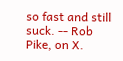so fast and still suck. -- Rob Pike, on X.